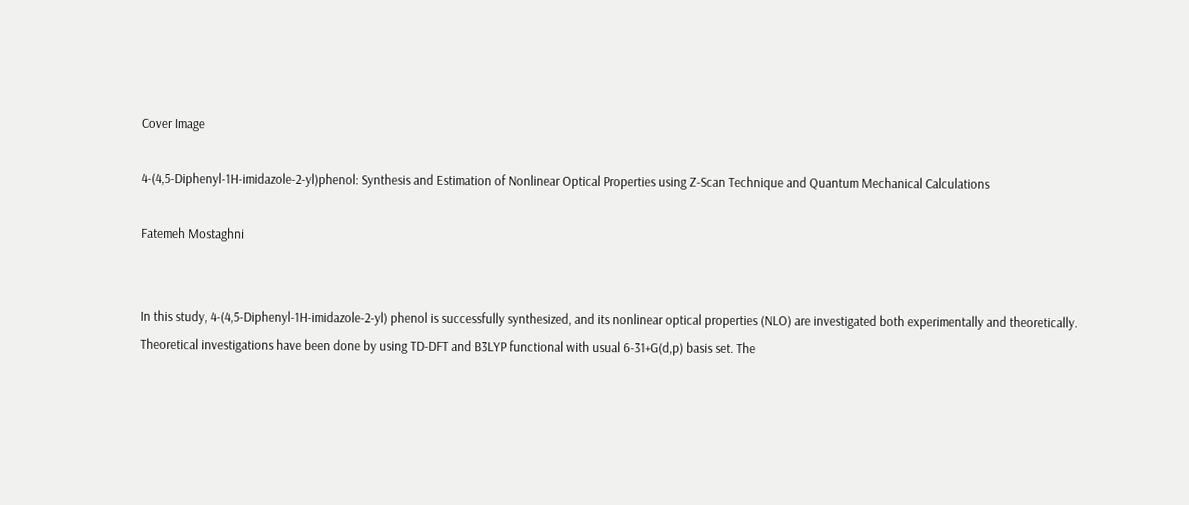Cover Image

4-(4,5-Diphenyl-1H-imidazole-2-yl)phenol: Synthesis and Estimation of Nonlinear Optical Properties using Z-Scan Technique and Quantum Mechanical Calculations

Fatemeh Mostaghni


In this study, 4-(4,5-Diphenyl-1H-imidazole-2-yl) phenol is successfully synthesized, and its nonlinear optical properties (NLO) are investigated both experimentally and theoretically. Theoretical investigations have been done by using TD-DFT and B3LYP functional with usual 6-31+G(d,p) basis set. The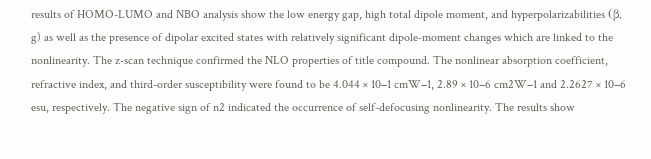results of HOMO-LUMO and NBO analysis show the low energy gap, high total dipole moment, and hyperpolarizabilities (β, g) as well as the presence of dipolar excited states with relatively significant dipole-moment changes which are linked to the nonlinearity. The z-scan technique confirmed the NLO properties of title compound. The nonlinear absorption coefficient, refractive index, and third-order susceptibility were found to be 4.044 × 10−1 cmW−1, 2.89 × 10−6 cm2W−1 and 2.2627 × 10−6 esu, respectively. The negative sign of n2 indicated the occurrence of self-defocusing nonlinearity. The results show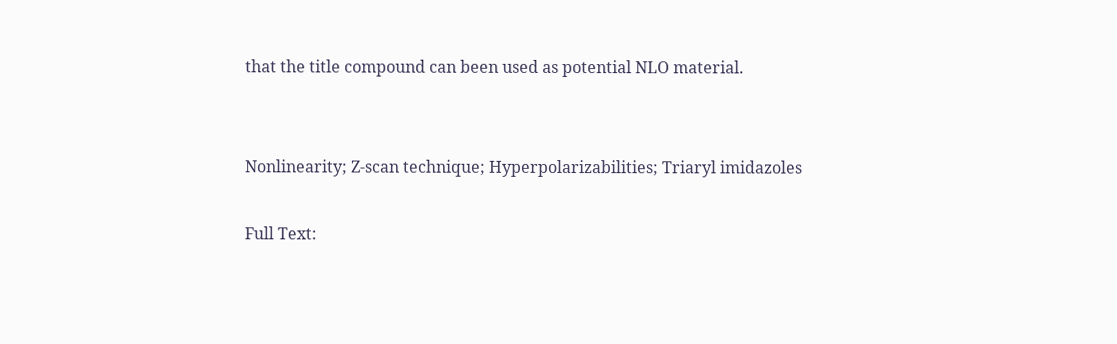that the title compound can been used as potential NLO material.


Nonlinearity; Z-scan technique; Hyperpolarizabilities; Triaryl imidazoles

Full Text: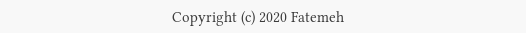Copyright (c) 2020 Fatemeh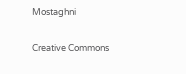Mostaghni

Creative Commons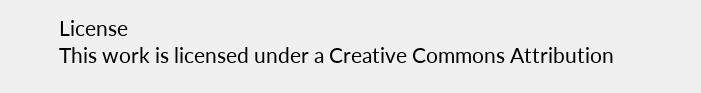License
This work is licensed under a Creative Commons Attribution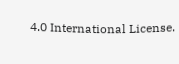4.0 International License.